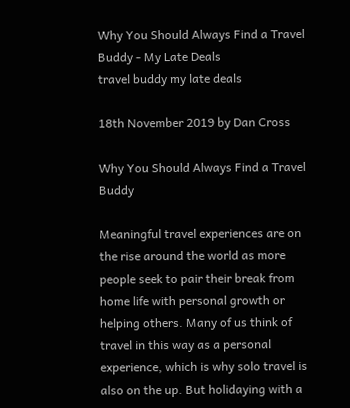Why You Should Always Find a Travel Buddy - My Late Deals
travel buddy my late deals

18th November 2019 by Dan Cross

Why You Should Always Find a Travel Buddy

Meaningful travel experiences are on the rise around the world as more people seek to pair their break from home life with personal growth or helping others. Many of us think of travel in this way as a personal experience, which is why solo travel is also on the up. But holidaying with a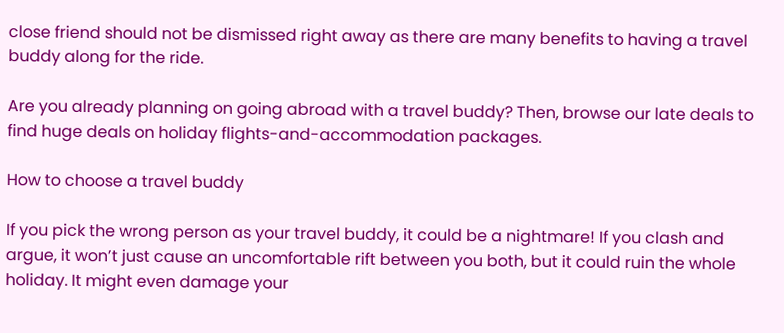close friend should not be dismissed right away as there are many benefits to having a travel buddy along for the ride.

Are you already planning on going abroad with a travel buddy? Then, browse our late deals to find huge deals on holiday flights-and-accommodation packages.

How to choose a travel buddy

If you pick the wrong person as your travel buddy, it could be a nightmare! If you clash and argue, it won’t just cause an uncomfortable rift between you both, but it could ruin the whole holiday. It might even damage your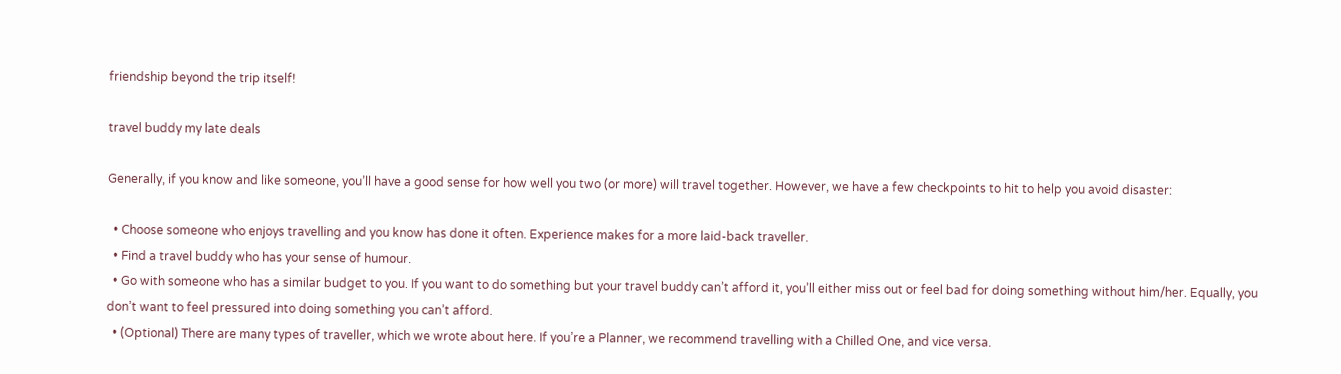friendship beyond the trip itself!

travel buddy my late deals

Generally, if you know and like someone, you’ll have a good sense for how well you two (or more) will travel together. However, we have a few checkpoints to hit to help you avoid disaster:

  • Choose someone who enjoys travelling and you know has done it often. Experience makes for a more laid-back traveller.
  • Find a travel buddy who has your sense of humour.
  • Go with someone who has a similar budget to you. If you want to do something but your travel buddy can’t afford it, you’ll either miss out or feel bad for doing something without him/her. Equally, you don’t want to feel pressured into doing something you can’t afford.
  • (Optional) There are many types of traveller, which we wrote about here. If you’re a Planner, we recommend travelling with a Chilled One, and vice versa.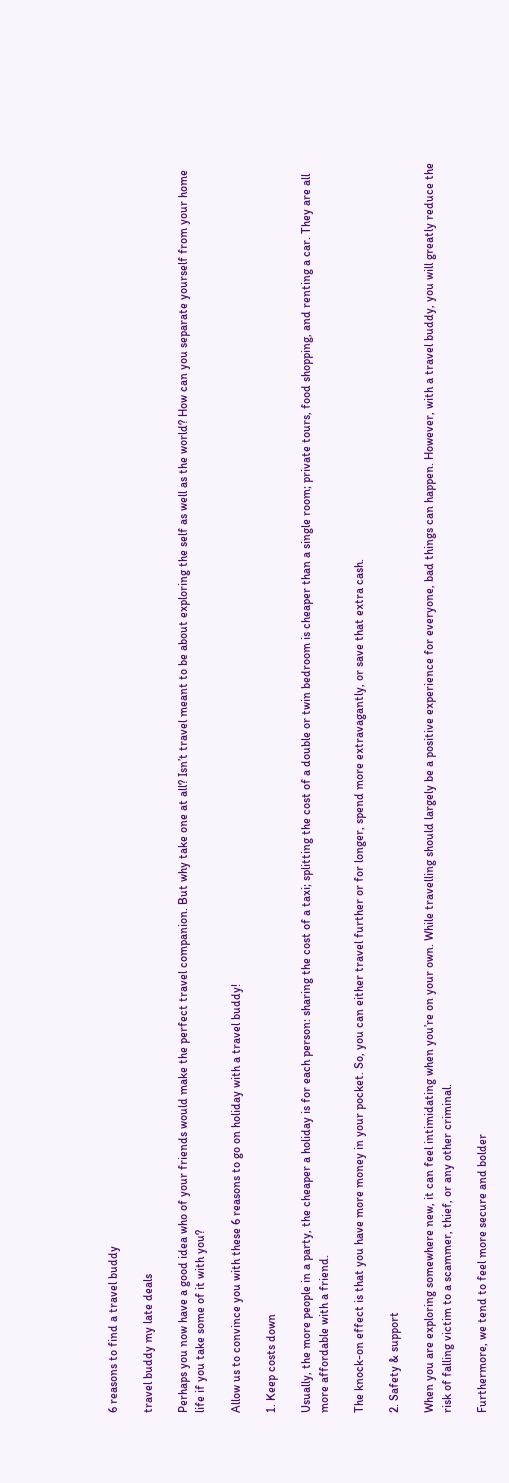6 reasons to find a travel buddy

travel buddy my late deals

Perhaps you now have a good idea who of your friends would make the perfect travel companion. But why take one at all? Isn’t travel meant to be about exploring the self as well as the world? How can you separate yourself from your home life if you take some of it with you?

Allow us to convince you with these 6 reasons to go on holiday with a travel buddy!

1. Keep costs down

Usually, the more people in a party, the cheaper a holiday is for each person: sharing the cost of a taxi; splitting the cost of a double or twin bedroom is cheaper than a single room; private tours, food shopping, and renting a car. They are all more affordable with a friend.

The knock-on effect is that you have more money in your pocket. So, you can either travel further or for longer, spend more extravagantly, or save that extra cash.

2. Safety & support

When you are exploring somewhere new, it can feel intimidating when you’re on your own. While travelling should largely be a positive experience for everyone, bad things can happen. However, with a travel buddy, you will greatly reduce the risk of falling victim to a scammer, thief, or any other criminal.

Furthermore, we tend to feel more secure and bolder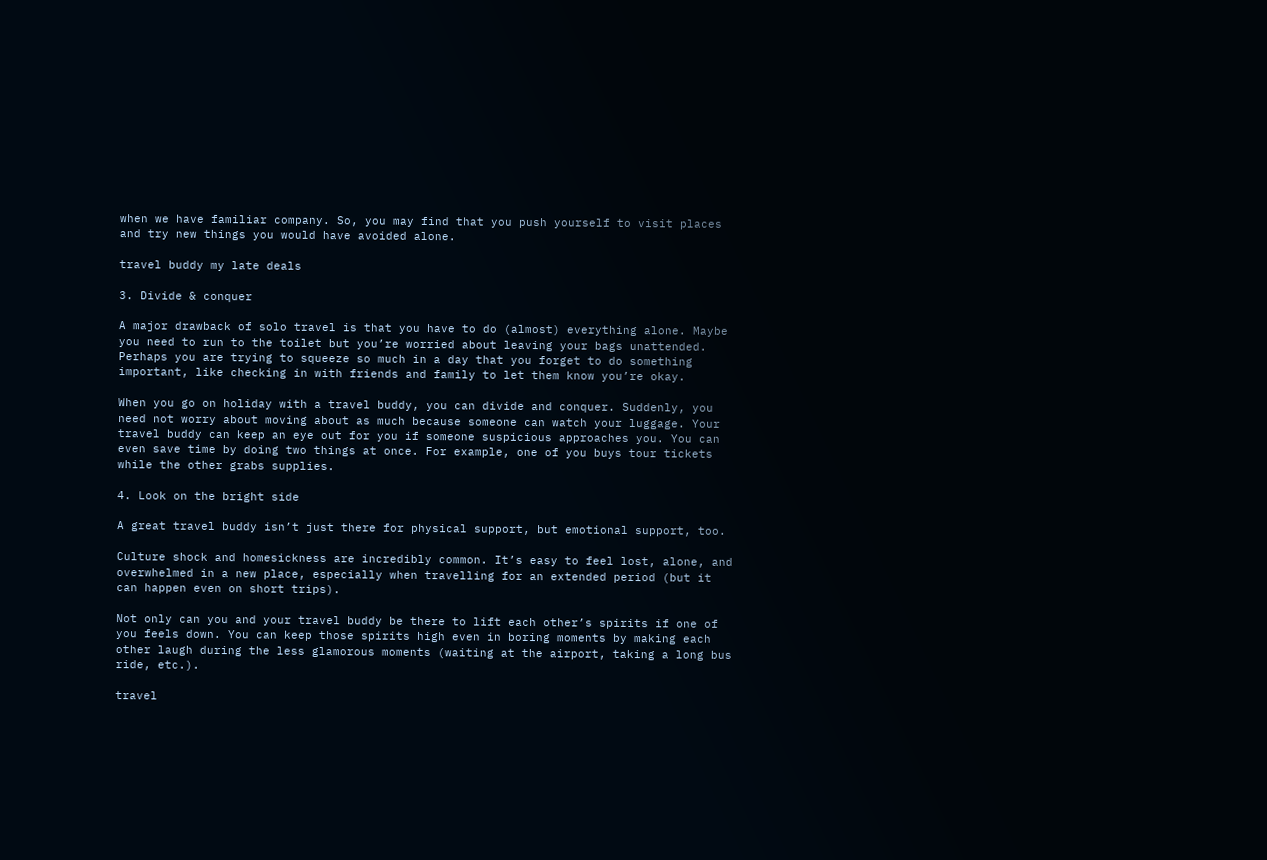when we have familiar company. So, you may find that you push yourself to visit places and try new things you would have avoided alone.

travel buddy my late deals

3. Divide & conquer

A major drawback of solo travel is that you have to do (almost) everything alone. Maybe you need to run to the toilet but you’re worried about leaving your bags unattended. Perhaps you are trying to squeeze so much in a day that you forget to do something important, like checking in with friends and family to let them know you’re okay.

When you go on holiday with a travel buddy, you can divide and conquer. Suddenly, you need not worry about moving about as much because someone can watch your luggage. Your travel buddy can keep an eye out for you if someone suspicious approaches you. You can even save time by doing two things at once. For example, one of you buys tour tickets while the other grabs supplies.

4. Look on the bright side

A great travel buddy isn’t just there for physical support, but emotional support, too.

Culture shock and homesickness are incredibly common. It’s easy to feel lost, alone, and overwhelmed in a new place, especially when travelling for an extended period (but it can happen even on short trips).

Not only can you and your travel buddy be there to lift each other’s spirits if one of you feels down. You can keep those spirits high even in boring moments by making each other laugh during the less glamorous moments (waiting at the airport, taking a long bus ride, etc.).

travel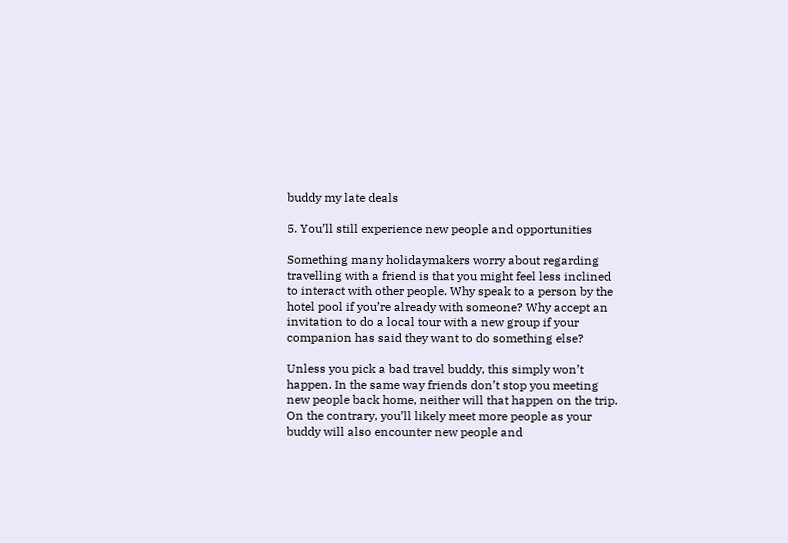buddy my late deals

5. You’ll still experience new people and opportunities

Something many holidaymakers worry about regarding travelling with a friend is that you might feel less inclined to interact with other people. Why speak to a person by the hotel pool if you’re already with someone? Why accept an invitation to do a local tour with a new group if your companion has said they want to do something else?

Unless you pick a bad travel buddy, this simply won’t happen. In the same way friends don’t stop you meeting new people back home, neither will that happen on the trip. On the contrary, you’ll likely meet more people as your buddy will also encounter new people and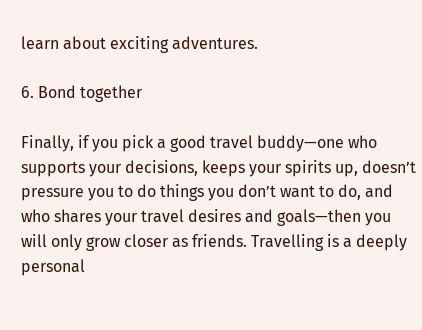learn about exciting adventures.

6. Bond together

Finally, if you pick a good travel buddy—one who supports your decisions, keeps your spirits up, doesn’t pressure you to do things you don’t want to do, and who shares your travel desires and goals—then you will only grow closer as friends. Travelling is a deeply personal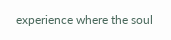experience where the soul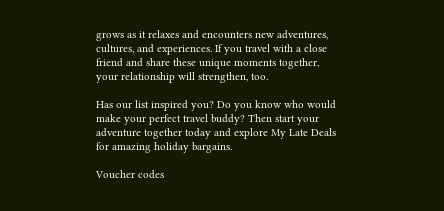grows as it relaxes and encounters new adventures, cultures, and experiences. If you travel with a close friend and share these unique moments together, your relationship will strengthen, too.

Has our list inspired you? Do you know who would make your perfect travel buddy? Then start your adventure together today and explore My Late Deals for amazing holiday bargains.

Voucher codes